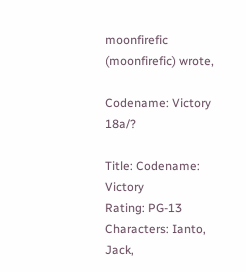moonfirefic (moonfirefic) wrote,

Codename: Victory 18a/?

Title: Codename: Victory
Rating: PG-13
Characters: Ianto, Jack,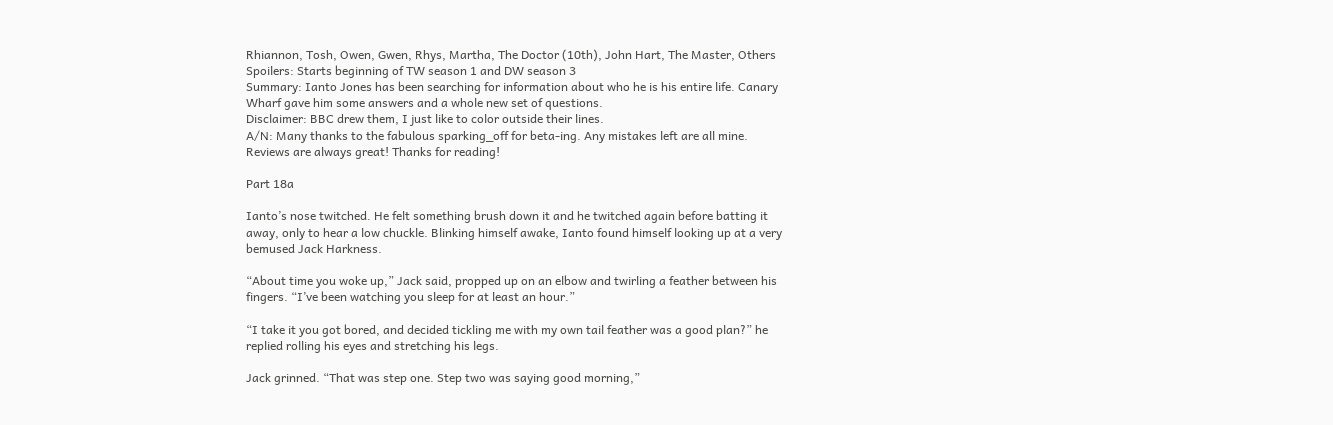Rhiannon, Tosh, Owen, Gwen, Rhys, Martha, The Doctor (10th), John Hart, The Master, Others
Spoilers: Starts beginning of TW season 1 and DW season 3
Summary: Ianto Jones has been searching for information about who he is his entire life. Canary Wharf gave him some answers and a whole new set of questions.
Disclaimer: BBC drew them, I just like to color outside their lines.
A/N: Many thanks to the fabulous sparking_off for beta-ing. Any mistakes left are all mine.
Reviews are always great! Thanks for reading!

Part 18a

Ianto’s nose twitched. He felt something brush down it and he twitched again before batting it away, only to hear a low chuckle. Blinking himself awake, Ianto found himself looking up at a very bemused Jack Harkness.

“About time you woke up,” Jack said, propped up on an elbow and twirling a feather between his fingers. “I’ve been watching you sleep for at least an hour.”

“I take it you got bored, and decided tickling me with my own tail feather was a good plan?” he replied rolling his eyes and stretching his legs.

Jack grinned. “That was step one. Step two was saying good morning,”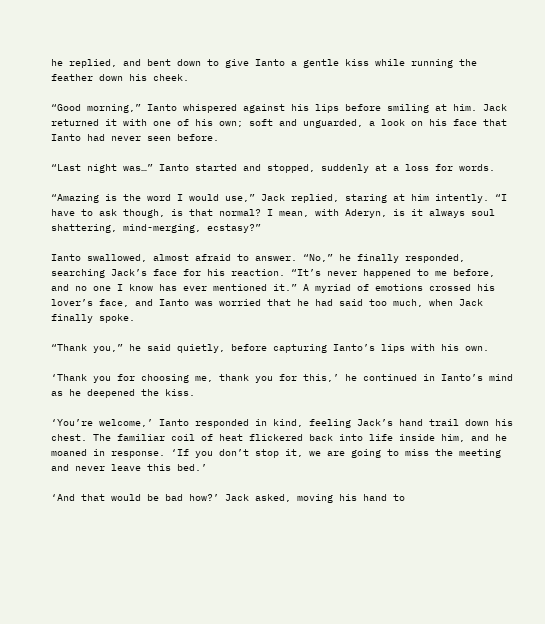he replied, and bent down to give Ianto a gentle kiss while running the feather down his cheek.

“Good morning,” Ianto whispered against his lips before smiling at him. Jack returned it with one of his own; soft and unguarded, a look on his face that Ianto had never seen before.

“Last night was…” Ianto started and stopped, suddenly at a loss for words.

“Amazing is the word I would use,” Jack replied, staring at him intently. “I have to ask though, is that normal? I mean, with Aderyn, is it always soul shattering, mind-merging, ecstasy?”

Ianto swallowed, almost afraid to answer. “No,” he finally responded, searching Jack’s face for his reaction. “It’s never happened to me before, and no one I know has ever mentioned it.” A myriad of emotions crossed his lover’s face, and Ianto was worried that he had said too much, when Jack finally spoke.

“Thank you,” he said quietly, before capturing Ianto’s lips with his own.

‘Thank you for choosing me, thank you for this,’ he continued in Ianto’s mind as he deepened the kiss.

‘You’re welcome,’ Ianto responded in kind, feeling Jack’s hand trail down his chest. The familiar coil of heat flickered back into life inside him, and he moaned in response. ‘If you don’t stop it, we are going to miss the meeting and never leave this bed.’

‘And that would be bad how?’ Jack asked, moving his hand to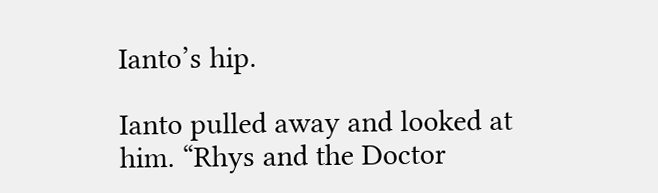Ianto’s hip.

Ianto pulled away and looked at him. “Rhys and the Doctor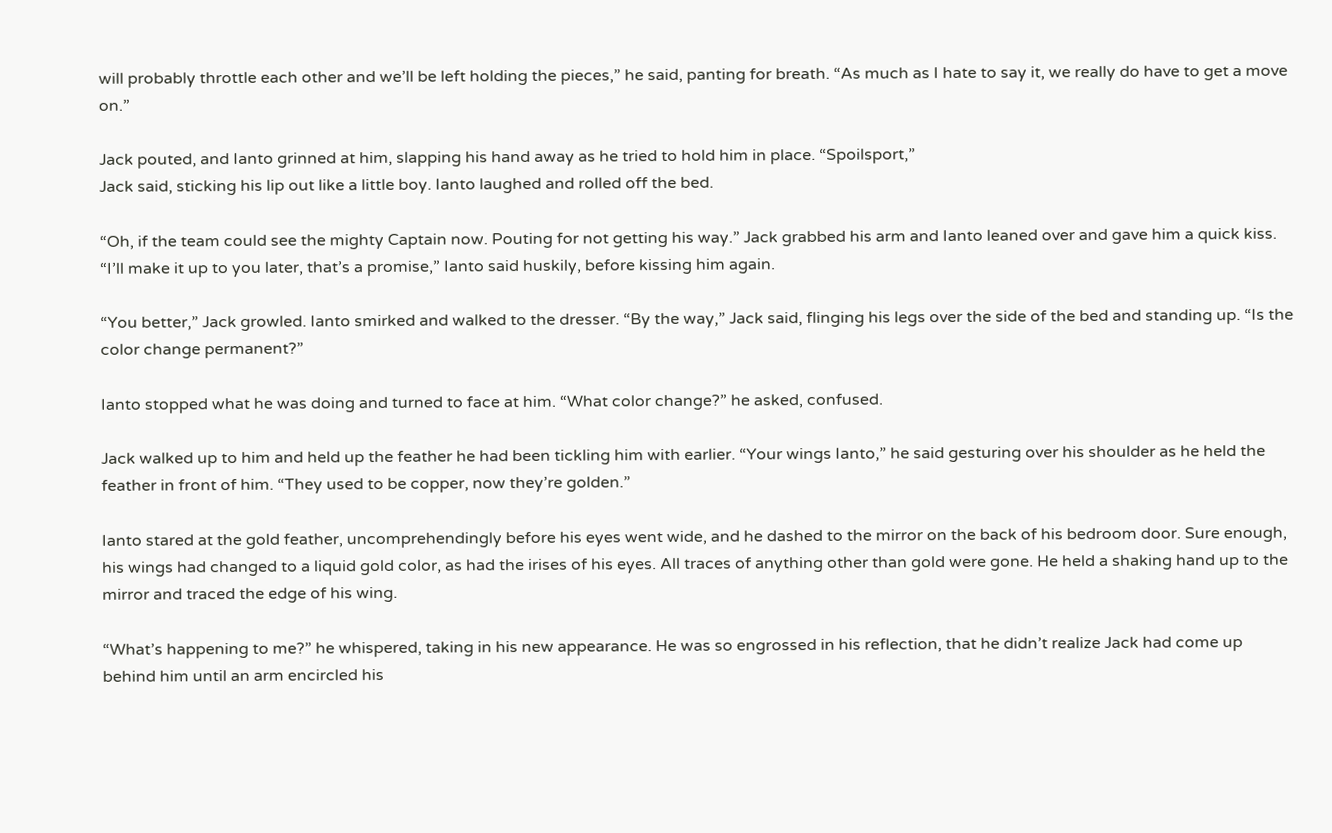will probably throttle each other and we’ll be left holding the pieces,” he said, panting for breath. “As much as I hate to say it, we really do have to get a move on.”

Jack pouted, and Ianto grinned at him, slapping his hand away as he tried to hold him in place. “Spoilsport,”
Jack said, sticking his lip out like a little boy. Ianto laughed and rolled off the bed.

“Oh, if the team could see the mighty Captain now. Pouting for not getting his way.” Jack grabbed his arm and Ianto leaned over and gave him a quick kiss. “I’ll make it up to you later, that’s a promise,” Ianto said huskily, before kissing him again.

“You better,” Jack growled. Ianto smirked and walked to the dresser. “By the way,” Jack said, flinging his legs over the side of the bed and standing up. “Is the color change permanent?”

Ianto stopped what he was doing and turned to face at him. “What color change?” he asked, confused.

Jack walked up to him and held up the feather he had been tickling him with earlier. “Your wings Ianto,” he said gesturing over his shoulder as he held the feather in front of him. “They used to be copper, now they’re golden.”

Ianto stared at the gold feather, uncomprehendingly before his eyes went wide, and he dashed to the mirror on the back of his bedroom door. Sure enough, his wings had changed to a liquid gold color, as had the irises of his eyes. All traces of anything other than gold were gone. He held a shaking hand up to the mirror and traced the edge of his wing.

“What’s happening to me?” he whispered, taking in his new appearance. He was so engrossed in his reflection, that he didn’t realize Jack had come up behind him until an arm encircled his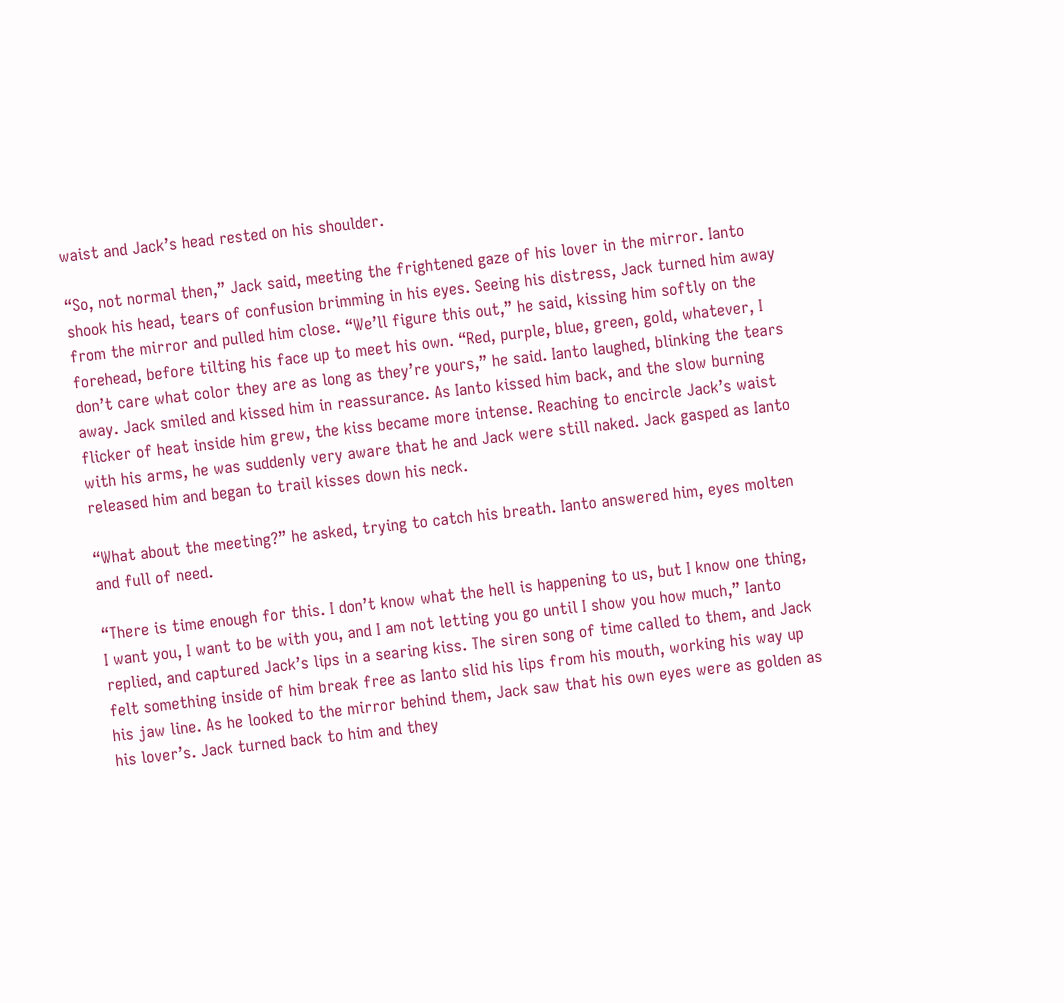waist and Jack’s head rested on his shoulder.

“So, not normal then,” Jack said, meeting the frightened gaze of his lover in the mirror. Ianto shook his head, tears of confusion brimming in his eyes. Seeing his distress, Jack turned him away from the mirror and pulled him close. “We’ll figure this out,” he said, kissing him softly on the forehead, before tilting his face up to meet his own. “Red, purple, blue, green, gold, whatever, I don’t care what color they are as long as they’re yours,” he said. Ianto laughed, blinking the tears away. Jack smiled and kissed him in reassurance. As Ianto kissed him back, and the slow burning flicker of heat inside him grew, the kiss became more intense. Reaching to encircle Jack’s waist with his arms, he was suddenly very aware that he and Jack were still naked. Jack gasped as Ianto released him and began to trail kisses down his neck.

“What about the meeting?” he asked, trying to catch his breath. Ianto answered him, eyes molten and full of need.

“There is time enough for this. I don’t know what the hell is happening to us, but I know one thing, I want you, I want to be with you, and I am not letting you go until I show you how much,” Ianto replied, and captured Jack’s lips in a searing kiss. The siren song of time called to them, and Jack felt something inside of him break free as Ianto slid his lips from his mouth, working his way up his jaw line. As he looked to the mirror behind them, Jack saw that his own eyes were as golden as his lover’s. Jack turned back to him and they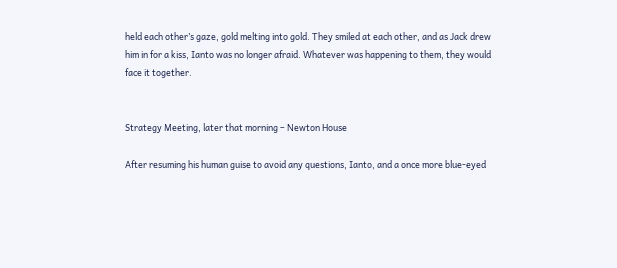held each other’s gaze, gold melting into gold. They smiled at each other, and as Jack drew him in for a kiss, Ianto was no longer afraid. Whatever was happening to them, they would face it together.


Strategy Meeting, later that morning – Newton House

After resuming his human guise to avoid any questions, Ianto, and a once more blue-eyed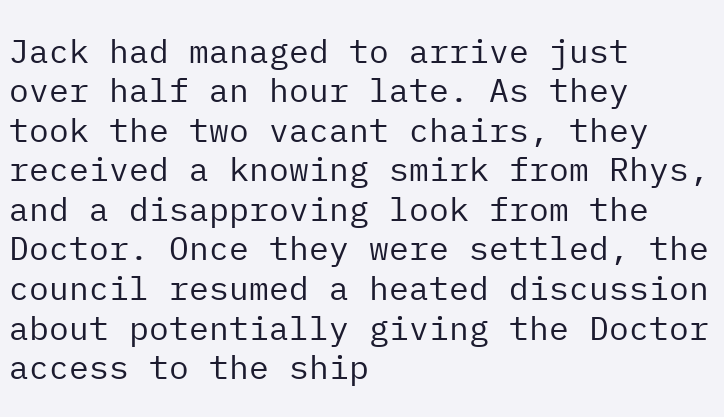Jack had managed to arrive just over half an hour late. As they took the two vacant chairs, they received a knowing smirk from Rhys, and a disapproving look from the Doctor. Once they were settled, the council resumed a heated discussion about potentially giving the Doctor access to the ship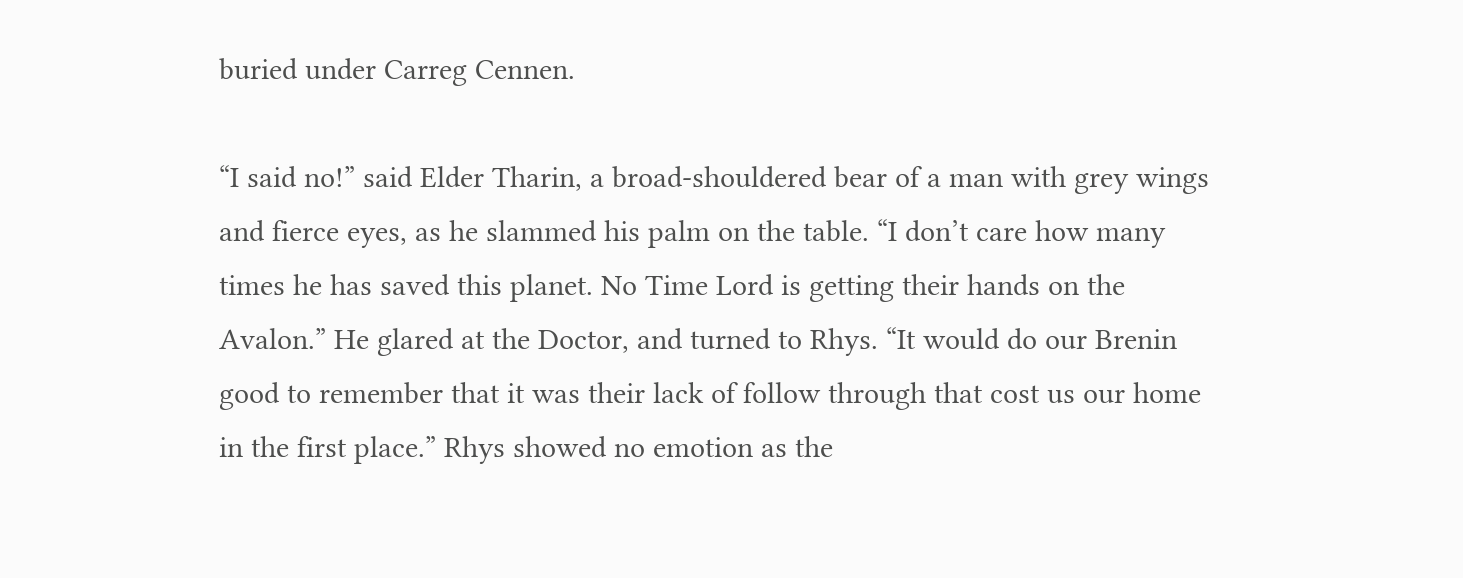buried under Carreg Cennen.

“I said no!” said Elder Tharin, a broad-shouldered bear of a man with grey wings and fierce eyes, as he slammed his palm on the table. “I don’t care how many times he has saved this planet. No Time Lord is getting their hands on the Avalon.” He glared at the Doctor, and turned to Rhys. “It would do our Brenin good to remember that it was their lack of follow through that cost us our home in the first place.” Rhys showed no emotion as the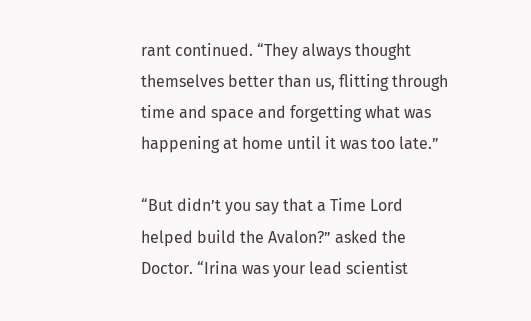rant continued. “They always thought themselves better than us, flitting through time and space and forgetting what was happening at home until it was too late.”

“But didn’t you say that a Time Lord helped build the Avalon?” asked the Doctor. “Irina was your lead scientist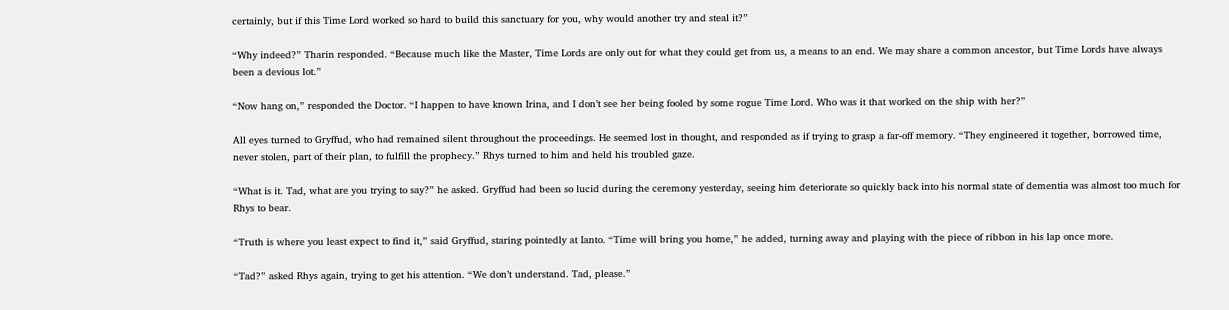certainly, but if this Time Lord worked so hard to build this sanctuary for you, why would another try and steal it?”

“Why indeed?” Tharin responded. “Because much like the Master, Time Lords are only out for what they could get from us, a means to an end. We may share a common ancestor, but Time Lords have always been a devious lot.”

“Now hang on,” responded the Doctor. “I happen to have known Irina, and I don’t see her being fooled by some rogue Time Lord. Who was it that worked on the ship with her?”

All eyes turned to Gryffud, who had remained silent throughout the proceedings. He seemed lost in thought, and responded as if trying to grasp a far-off memory. “They engineered it together, borrowed time, never stolen, part of their plan, to fulfill the prophecy.” Rhys turned to him and held his troubled gaze.

“What is it. Tad, what are you trying to say?” he asked. Gryffud had been so lucid during the ceremony yesterday, seeing him deteriorate so quickly back into his normal state of dementia was almost too much for Rhys to bear.

“Truth is where you least expect to find it,” said Gryffud, staring pointedly at Ianto. “Time will bring you home,” he added, turning away and playing with the piece of ribbon in his lap once more.

“Tad?” asked Rhys again, trying to get his attention. “We don’t understand. Tad, please.”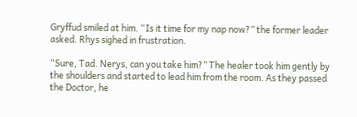Gryffud smiled at him. “Is it time for my nap now?” the former leader asked. Rhys sighed in frustration.

“Sure, Tad. Nerys, can you take him?” The healer took him gently by the shoulders and started to lead him from the room. As they passed the Doctor, he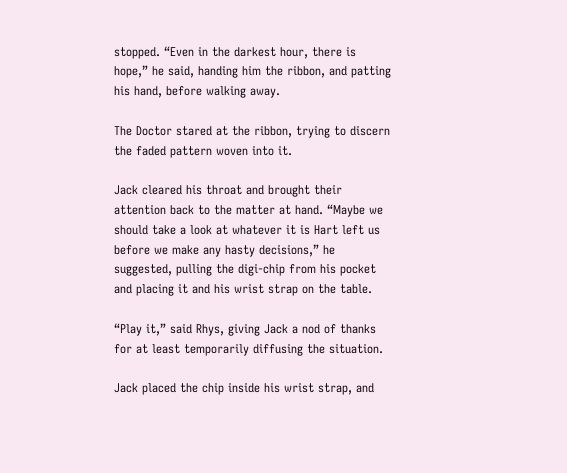stopped. “Even in the darkest hour, there is hope,” he said, handing him the ribbon, and patting his hand, before walking away.

The Doctor stared at the ribbon, trying to discern the faded pattern woven into it.

Jack cleared his throat and brought their attention back to the matter at hand. “Maybe we should take a look at whatever it is Hart left us before we make any hasty decisions,” he suggested, pulling the digi-chip from his pocket and placing it and his wrist strap on the table.

“Play it,” said Rhys, giving Jack a nod of thanks for at least temporarily diffusing the situation.

Jack placed the chip inside his wrist strap, and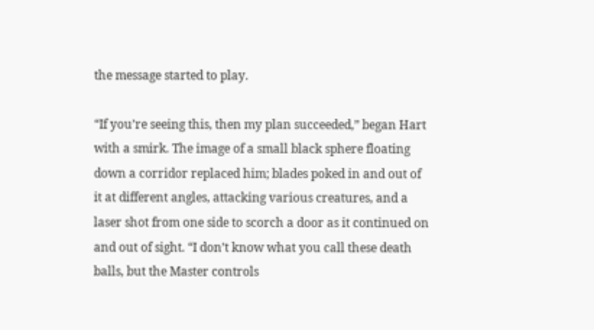the message started to play.

“If you’re seeing this, then my plan succeeded,” began Hart with a smirk. The image of a small black sphere floating down a corridor replaced him; blades poked in and out of it at different angles, attacking various creatures, and a laser shot from one side to scorch a door as it continued on and out of sight. “I don’t know what you call these death balls, but the Master controls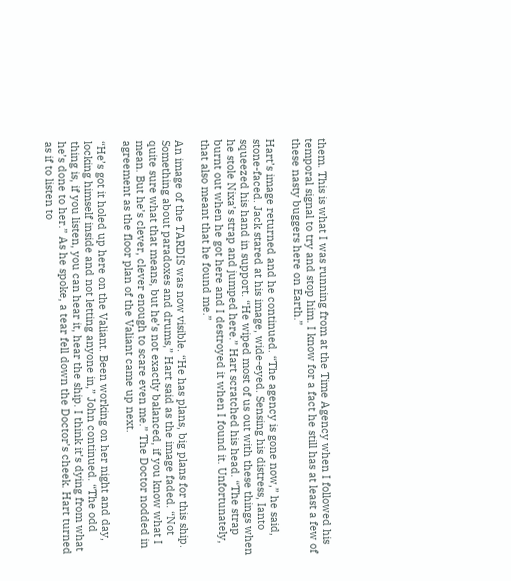them. This is what I was running from at the Time Agency when I followed his temporal signal to try and stop him. I know for a fact he still has at least a few of these nasty buggers here on Earth.”

Hart’s image returned and he continued. “The agency is gone now,” he said, stone-faced. Jack stared at his image, wide-eyed. Sensing his distress, Ianto squeezed his hand in support. “He wiped most of us out with these things when he stole Nixa’s strap and jumped here.” Hart scratched his head. “The strap burnt out when he got here and I destroyed it when I found it. Unfortunately, that also meant that he found me.”

An image of the TARDIS was now visible. “He has plans, big plans for this ship. Something about paradoxes and drums,” Hart said as the image faded. “Not quite sure what that means, but he’s not exactly balanced, if you know what I mean. But he’s clever, clever enough to scare even me.” The Doctor nodded in agreement as the floor plan of the Valiant came up next.

“He’s got it holed up here on the Valiant. Been working on her night and day, locking himself inside and not letting anyone in,” John continued. “The odd thing is, if you listen, you can hear it, hear the ship. I think it’s dying from what he’s done to her.” As he spoke, a tear fell down the Doctor’s cheek. Hart turned as if to listen to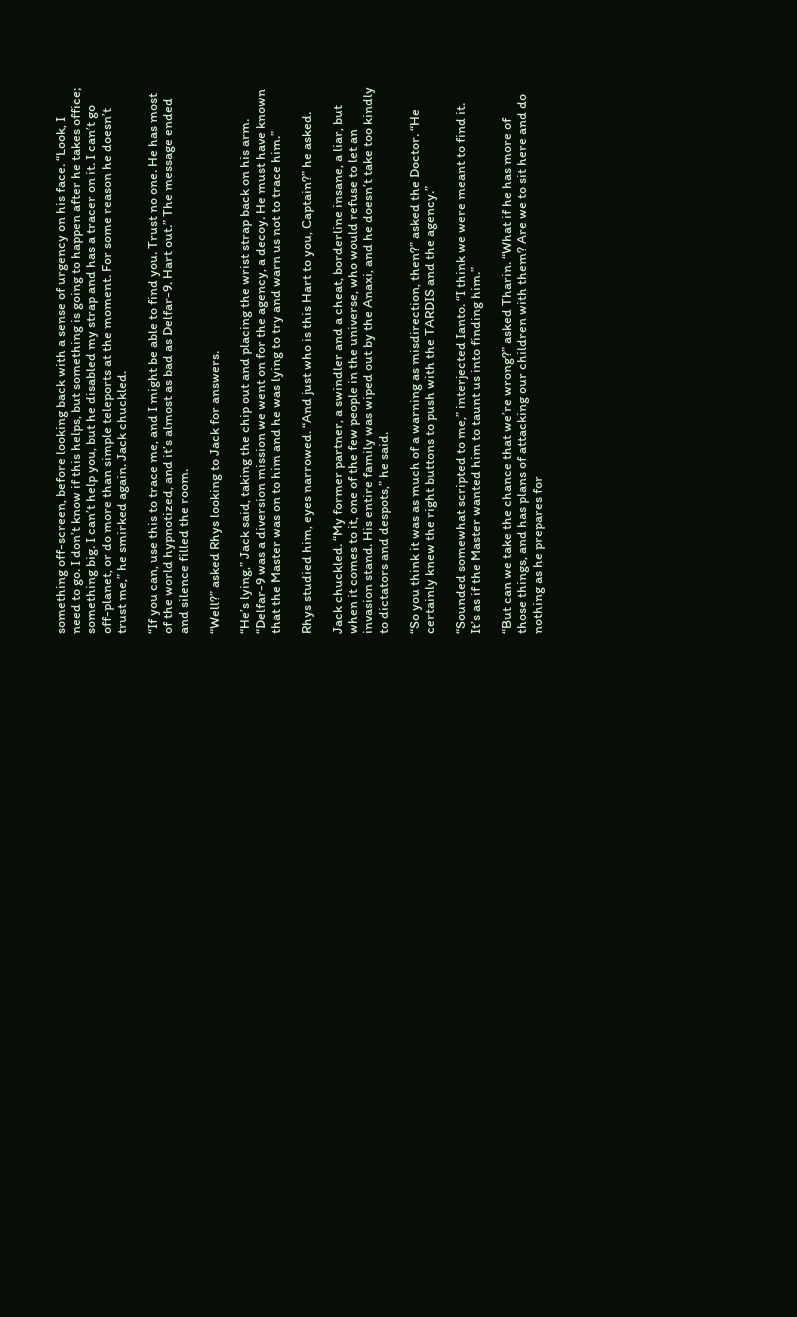something off-screen, before looking back with a sense of urgency on his face. “Look, I need to go. I don’t know if this helps, but something is going to happen after he takes office; something big. I can’t help you, but he disabled my strap and has a tracer on it. I can’t go off-planet, or do more than simple teleports at the moment. For some reason he doesn’t trust me,” he smirked again. Jack chuckled.

“If you can, use this to trace me, and I might be able to find you. Trust no one. He has most of the world hypnotized, and it’s almost as bad as Delfar-9. Hart out.” The message ended and silence filled the room.

“Well?” asked Rhys looking to Jack for answers.

“He’s lying,” Jack said, taking the chip out and placing the wrist strap back on his arm. “Delfar-9 was a diversion mission we went on for the agency, a decoy. He must have known that the Master was on to him and he was lying to try and warn us not to trace him.”

Rhys studied him, eyes narrowed. “And just who is this Hart to you, Captain?” he asked.

Jack chuckled. “My former partner, a swindler and a cheat, borderline insane, a liar, but when it comes to it, one of the few people in the universe, who would refuse to let an invasion stand. His entire family was wiped out by the Anaxi, and he doesn’t take too kindly to dictators and despots,” he said.

“So you think it was as much of a warning as misdirection, then?” asked the Doctor. “He certainly knew the right buttons to push with the TARDIS and the agency.”

“Sounded somewhat scripted to me,” interjected Ianto. “I think we were meant to find it. It’s as if the Master wanted him to taunt us into finding him.”

“But can we take the chance that we’re wrong?” asked Tharin. “What if he has more of those things, and has plans of attacking our children with them? Are we to sit here and do nothing as he prepares for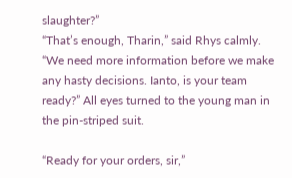slaughter?”
“That’s enough, Tharin,” said Rhys calmly. “We need more information before we make any hasty decisions. Ianto, is your team ready?” All eyes turned to the young man in the pin-striped suit.

“Ready for your orders, sir,”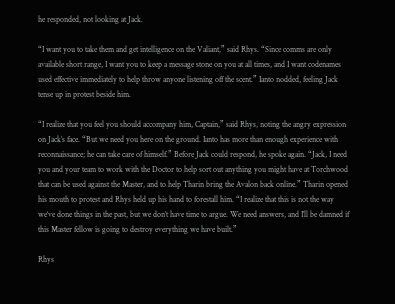he responded, not looking at Jack.

“I want you to take them and get intelligence on the Valiant,” said Rhys. “Since comms are only available short range, I want you to keep a message stone on you at all times, and I want codenames used effective immediately to help throw anyone listening off the scent.” Ianto nodded, feeling Jack tense up in protest beside him.

“I realize that you feel you should accompany him, Captain,” said Rhys, noting the angry expression on Jack’s face. “But we need you here on the ground. Ianto has more than enough experience with reconnaissance; he can take care of himself.” Before Jack could respond, he spoke again. “Jack, I need you and your team to work with the Doctor to help sort out anything you might have at Torchwood that can be used against the Master, and to help Tharin bring the Avalon back online.” Tharin opened his mouth to protest and Rhys held up his hand to forestall him. “I realize that this is not the way we‘ve done things in the past, but we don’t have time to argue. We need answers, and I’ll be damned if this Master fellow is going to destroy everything we have built.”

Rhys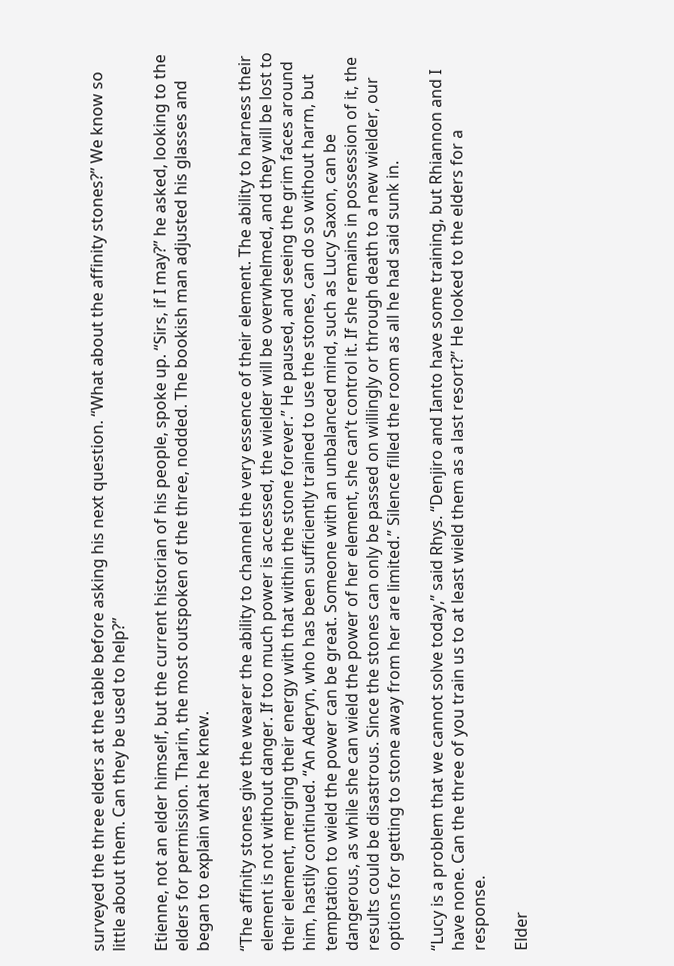surveyed the three elders at the table before asking his next question. “What about the affinity stones?” We know so little about them. Can they be used to help?”

Etienne, not an elder himself, but the current historian of his people, spoke up. “Sirs, if I may?” he asked, looking to the elders for permission. Tharin, the most outspoken of the three, nodded. The bookish man adjusted his glasses and began to explain what he knew.

“The affinity stones give the wearer the ability to channel the very essence of their element. The ability to harness their element is not without danger. If too much power is accessed, the wielder will be overwhelmed, and they will be lost to their element, merging their energy with that within the stone forever.” He paused, and seeing the grim faces around him, hastily continued. “An Aderyn, who has been sufficiently trained to use the stones, can do so without harm, but temptation to wield the power can be great. Someone with an unbalanced mind, such as Lucy Saxon, can be dangerous, as while she can wield the power of her element, she can’t control it. If she remains in possession of it, the results could be disastrous. Since the stones can only be passed on willingly or through death to a new wielder, our options for getting to stone away from her are limited.” Silence filled the room as all he had said sunk in.

“Lucy is a problem that we cannot solve today,” said Rhys. “Denjiro and Ianto have some training, but Rhiannon and I have none. Can the three of you train us to at least wield them as a last resort?” He looked to the elders for a response.

Elder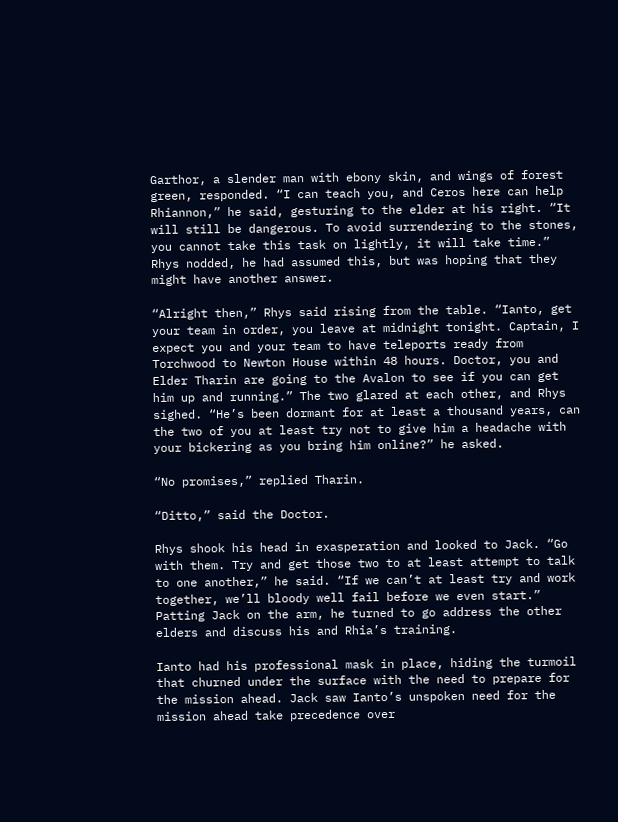Garthor, a slender man with ebony skin, and wings of forest green, responded. “I can teach you, and Ceros here can help Rhiannon,” he said, gesturing to the elder at his right. “It will still be dangerous. To avoid surrendering to the stones, you cannot take this task on lightly, it will take time.” Rhys nodded, he had assumed this, but was hoping that they might have another answer.

“Alright then,” Rhys said rising from the table. “Ianto, get your team in order, you leave at midnight tonight. Captain, I expect you and your team to have teleports ready from Torchwood to Newton House within 48 hours. Doctor, you and Elder Tharin are going to the Avalon to see if you can get him up and running.” The two glared at each other, and Rhys sighed. “He’s been dormant for at least a thousand years, can the two of you at least try not to give him a headache with your bickering as you bring him online?” he asked.

“No promises,” replied Tharin.

“Ditto,” said the Doctor.

Rhys shook his head in exasperation and looked to Jack. “Go with them. Try and get those two to at least attempt to talk to one another,” he said. “If we can’t at least try and work together, we’ll bloody well fail before we even start.” Patting Jack on the arm, he turned to go address the other elders and discuss his and Rhia’s training.

Ianto had his professional mask in place, hiding the turmoil that churned under the surface with the need to prepare for the mission ahead. Jack saw Ianto’s unspoken need for the mission ahead take precedence over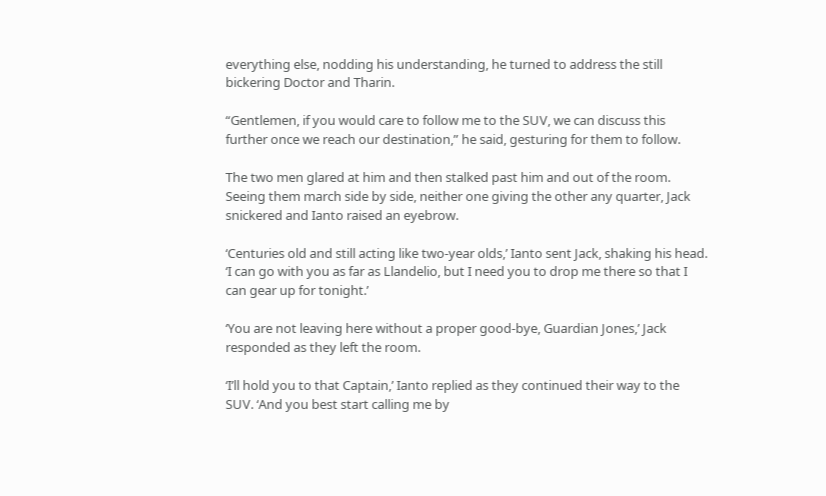everything else, nodding his understanding, he turned to address the still bickering Doctor and Tharin.

“Gentlemen, if you would care to follow me to the SUV, we can discuss this further once we reach our destination,” he said, gesturing for them to follow.

The two men glared at him and then stalked past him and out of the room. Seeing them march side by side, neither one giving the other any quarter, Jack snickered and Ianto raised an eyebrow.

‘Centuries old and still acting like two-year olds,’ Ianto sent Jack, shaking his head. ‘I can go with you as far as Llandelio, but I need you to drop me there so that I can gear up for tonight.’

‘You are not leaving here without a proper good-bye, Guardian Jones,’ Jack responded as they left the room.

‘I’ll hold you to that Captain,’ Ianto replied as they continued their way to the SUV. ‘And you best start calling me by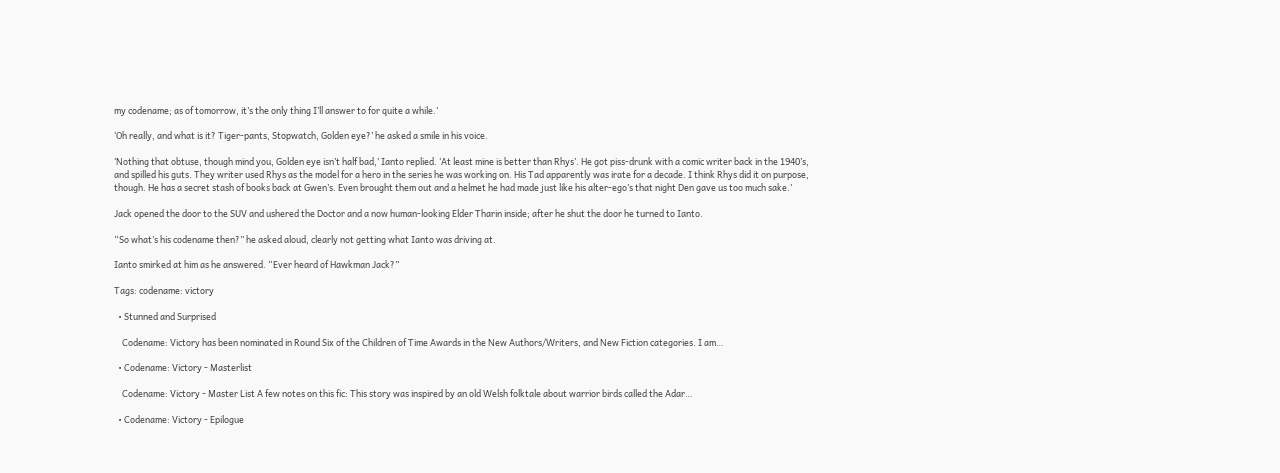my codename; as of tomorrow, it’s the only thing I’ll answer to for quite a while.’

‘Oh really, and what is it? Tiger-pants, Stopwatch, Golden eye?’ he asked a smile in his voice.

‘Nothing that obtuse, though mind you, Golden eye isn’t half bad,’ Ianto replied. ‘At least mine is better than Rhys’. He got piss-drunk with a comic writer back in the 1940’s, and spilled his guts. They writer used Rhys as the model for a hero in the series he was working on. His Tad apparently was irate for a decade. I think Rhys did it on purpose, though. He has a secret stash of books back at Gwen’s. Even brought them out and a helmet he had made just like his alter-ego’s that night Den gave us too much sake.’

Jack opened the door to the SUV and ushered the Doctor and a now human-looking Elder Tharin inside; after he shut the door he turned to Ianto.

“So what’s his codename then?” he asked aloud, clearly not getting what Ianto was driving at.

Ianto smirked at him as he answered. “Ever heard of Hawkman Jack?”

Tags: codename: victory

  • Stunned and Surprised

    Codename: Victory has been nominated in Round Six of the Children of Time Awards in the New Authors/Writers, and New Fiction categories. I am…

  • Codename: Victory - Masterlist

    Codename: Victory - Master List A few notes on this fic: This story was inspired by an old Welsh folktale about warrior birds called the Adar…

  • Codename: Victory - Epilogue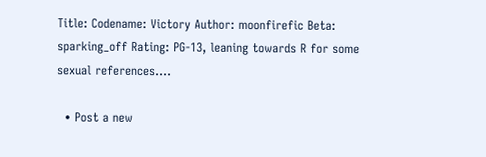Title: Codename: Victory Author: moonfirefic Beta: sparking_off Rating: PG-13, leaning towards R for some sexual references.…

  • Post a new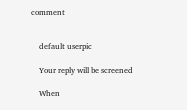comment


    default userpic

    Your reply will be screened

    When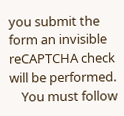you submit the form an invisible reCAPTCHA check will be performed.
    You must follow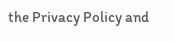the Privacy Policy and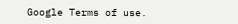Google Terms of use.